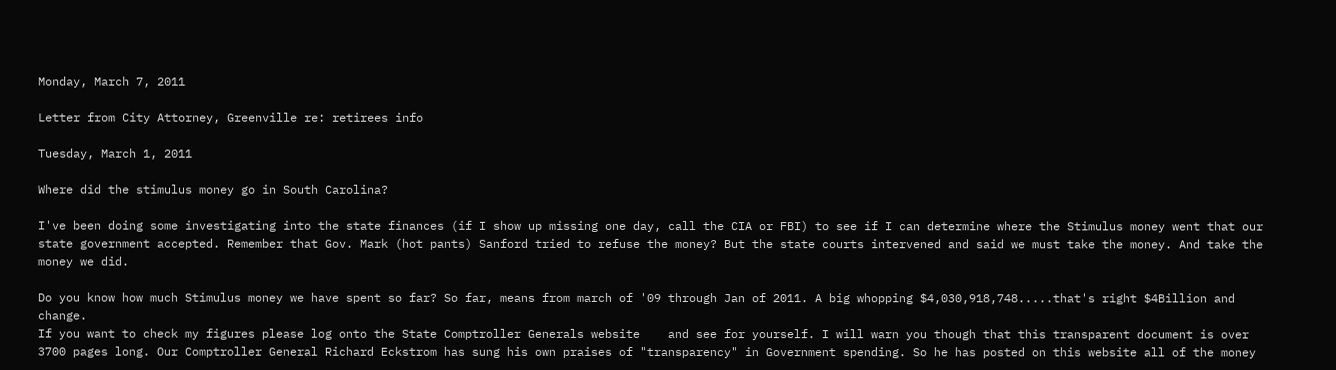Monday, March 7, 2011

Letter from City Attorney, Greenville re: retirees info

Tuesday, March 1, 2011

Where did the stimulus money go in South Carolina?

I've been doing some investigating into the state finances (if I show up missing one day, call the CIA or FBI) to see if I can determine where the Stimulus money went that our state government accepted. Remember that Gov. Mark (hot pants) Sanford tried to refuse the money? But the state courts intervened and said we must take the money. And take the money we did.

Do you know how much Stimulus money we have spent so far? So far, means from march of '09 through Jan of 2011. A big whopping $4,030,918,748.....that's right $4Billion and change.
If you want to check my figures please log onto the State Comptroller Generals website    and see for yourself. I will warn you though that this transparent document is over 3700 pages long. Our Comptroller General Richard Eckstrom has sung his own praises of "transparency" in Government spending. So he has posted on this website all of the money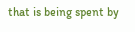that is being spent by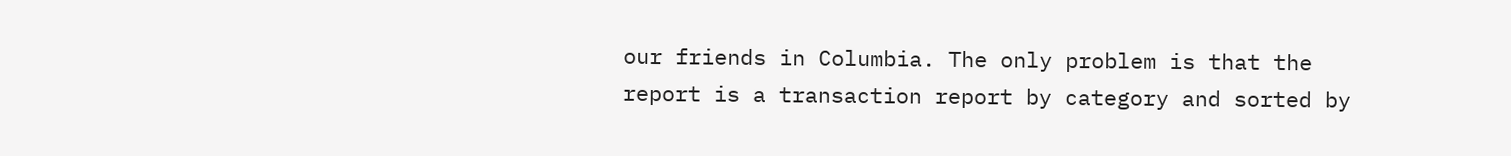our friends in Columbia. The only problem is that the report is a transaction report by category and sorted by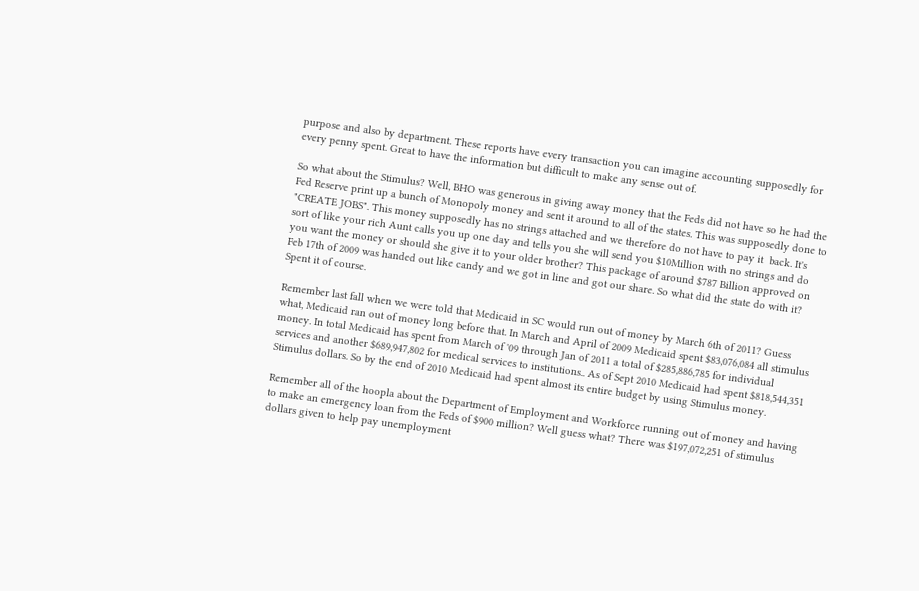purpose and also by department. These reports have every transaction you can imagine accounting supposedly for every penny spent. Great to have the information but difficult to make any sense out of.

So what about the Stimulus? Well, BHO was generous in giving away money that the Feds did not have so he had the Fed Reserve print up a bunch of Monopoly money and sent it around to all of the states. This was supposedly done to "CREATE JOBS". This money supposedly has no strings attached and we therefore do not have to pay it  back. It's sort of like your rich Aunt calls you up one day and tells you she will send you $10Million with no strings and do you want the money or should she give it to your older brother? This package of around $787 Billion approved on Feb 17th of 2009 was handed out like candy and we got in line and got our share. So what did the state do with it? Spent it of course.

Remember last fall when we were told that Medicaid in SC would run out of money by March 6th of 2011? Guess what, Medicaid ran out of money long before that. In March and April of 2009 Medicaid spent $83,076,084 all stimulus money. In total Medicaid has spent from March of '09 through Jan of 2011 a total of $285,886,785 for individual services and another $689,947,802 for medical services to institutions.. As of Sept 2010 Medicaid had spent $818,544,351 Stimulus dollars. So by the end of 2010 Medicaid had spent almost its entire budget by using Stimulus money.

Remember all of the hoopla about the Department of Employment and Workforce running out of money and having to make an emergency loan from the Feds of $900 million? Well guess what? There was $197,072,251 of stimulus dollars given to help pay unemployment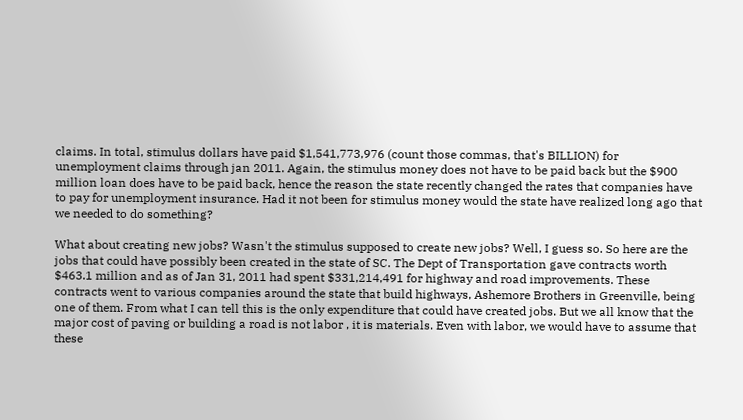claims. In total, stimulus dollars have paid $1,541,773,976 (count those commas, that's BILLION) for unemployment claims through jan 2011. Again, the stimulus money does not have to be paid back but the $900 million loan does have to be paid back, hence the reason the state recently changed the rates that companies have to pay for unemployment insurance. Had it not been for stimulus money would the state have realized long ago that we needed to do something?

What about creating new jobs? Wasn't the stimulus supposed to create new jobs? Well, I guess so. So here are the jobs that could have possibly been created in the state of SC. The Dept of Transportation gave contracts worth $463.1 million and as of Jan 31, 2011 had spent $331,214,491 for highway and road improvements. These contracts went to various companies around the state that build highways, Ashemore Brothers in Greenville, being one of them. From what I can tell this is the only expenditure that could have created jobs. But we all know that the major cost of paving or building a road is not labor , it is materials. Even with labor, we would have to assume that these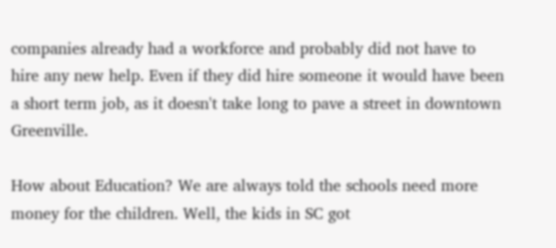companies already had a workforce and probably did not have to hire any new help. Even if they did hire someone it would have been a short term job, as it doesn't take long to pave a street in downtown Greenville.

How about Education? We are always told the schools need more money for the children. Well, the kids in SC got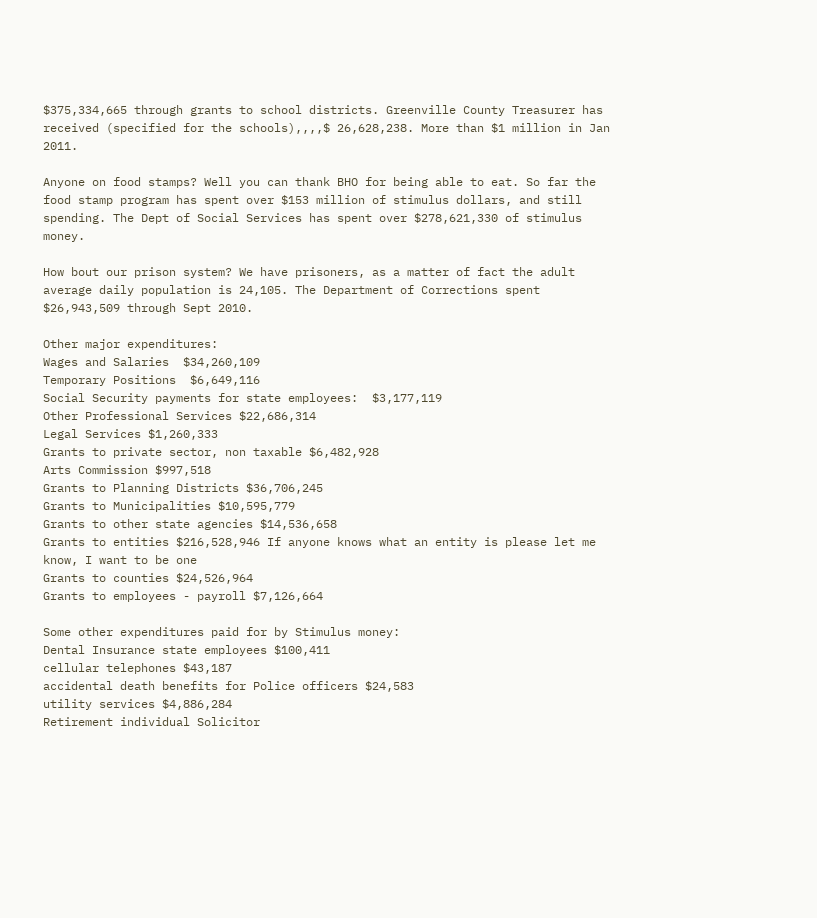$375,334,665 through grants to school districts. Greenville County Treasurer has received (specified for the schools),,,,$ 26,628,238. More than $1 million in Jan 2011.

Anyone on food stamps? Well you can thank BHO for being able to eat. So far the food stamp program has spent over $153 million of stimulus dollars, and still spending. The Dept of Social Services has spent over $278,621,330 of stimulus money.

How bout our prison system? We have prisoners, as a matter of fact the adult average daily population is 24,105. The Department of Corrections spent  $26,943,509 through Sept 2010.

Other major expenditures:
Wages and Salaries  $34,260,109
Temporary Positions  $6,649,116
Social Security payments for state employees:  $3,177,119
Other Professional Services $22,686,314
Legal Services $1,260,333
Grants to private sector, non taxable $6,482,928
Arts Commission $997,518
Grants to Planning Districts $36,706,245
Grants to Municipalities $10,595,779
Grants to other state agencies $14,536,658
Grants to entities $216,528,946 If anyone knows what an entity is please let me know, I want to be one
Grants to counties $24,526,964
Grants to employees - payroll $7,126,664

Some other expenditures paid for by Stimulus money:
Dental Insurance state employees $100,411
cellular telephones $43,187
accidental death benefits for Police officers $24,583
utility services $4,886,284
Retirement individual Solicitor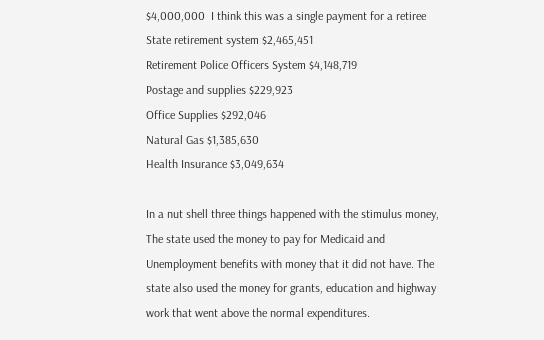$4,000,000  I think this was a single payment for a retiree
State retirement system $2,465,451
Retirement Police Officers System $4,148,719
Postage and supplies $229,923
Office Supplies $292,046
Natural Gas $1,385,630
Health Insurance $3,049,634

In a nut shell three things happened with the stimulus money, The state used the money to pay for Medicaid and Unemployment benefits with money that it did not have. The state also used the money for grants, education and highway work that went above the normal expenditures.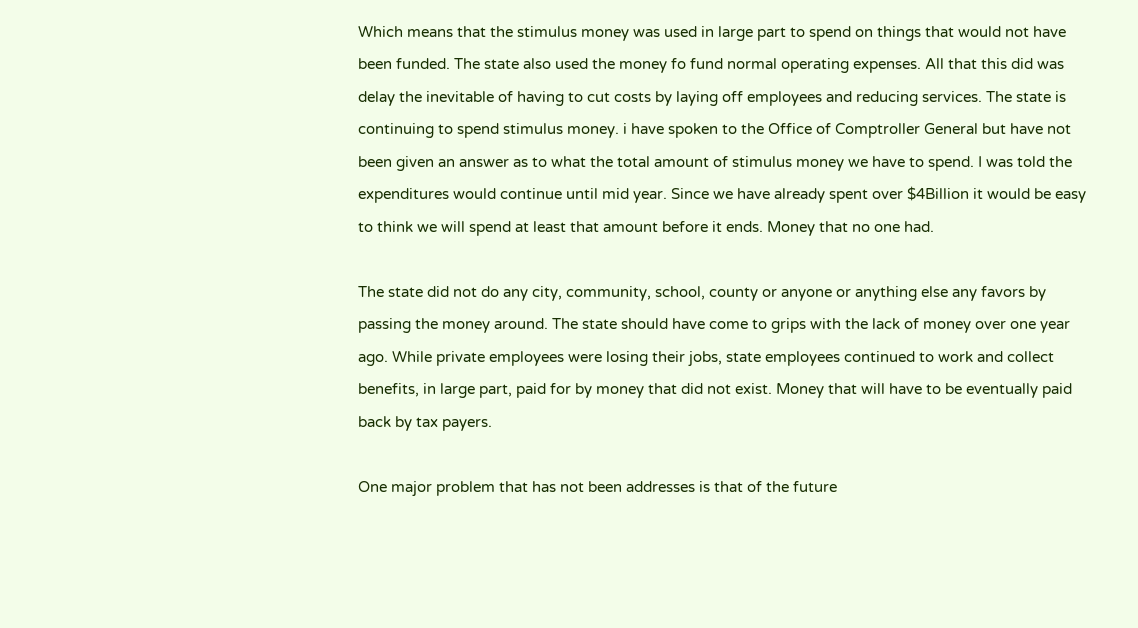Which means that the stimulus money was used in large part to spend on things that would not have been funded. The state also used the money fo fund normal operating expenses. All that this did was delay the inevitable of having to cut costs by laying off employees and reducing services. The state is continuing to spend stimulus money. i have spoken to the Office of Comptroller General but have not been given an answer as to what the total amount of stimulus money we have to spend. I was told the expenditures would continue until mid year. Since we have already spent over $4Billion it would be easy to think we will spend at least that amount before it ends. Money that no one had.

The state did not do any city, community, school, county or anyone or anything else any favors by passing the money around. The state should have come to grips with the lack of money over one year ago. While private employees were losing their jobs, state employees continued to work and collect benefits, in large part, paid for by money that did not exist. Money that will have to be eventually paid back by tax payers.

One major problem that has not been addresses is that of the future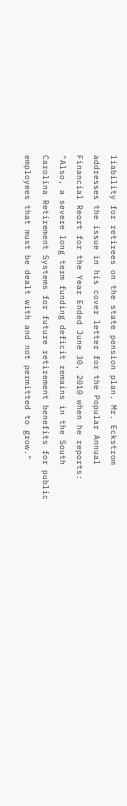liability for retirees on the state pension plan. Mr. Eckstrom addresses the issue in his cover letter for the Popular Annual Financial Reort for the Year Ended June 30, 2010 when he reports: "Also, a severe long term funding deficit remains in the South Carolina Retirement Systems for future retirement benefits for public employees that must be dealt with and not permitted to grow."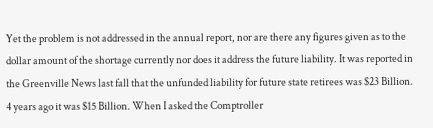Yet the problem is not addressed in the annual report, nor are there any figures given as to the dollar amount of the shortage currently nor does it address the future liability. It was reported in the Greenville News last fall that the unfunded liability for future state retirees was $23 Billion. 4 years ago it was $15 Billion. When I asked the Comptroller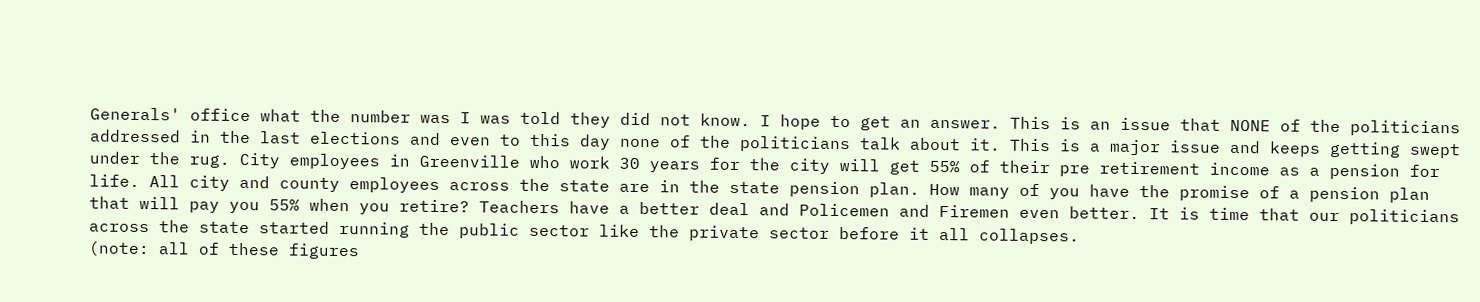Generals' office what the number was I was told they did not know. I hope to get an answer. This is an issue that NONE of the politicians addressed in the last elections and even to this day none of the politicians talk about it. This is a major issue and keeps getting swept under the rug. City employees in Greenville who work 30 years for the city will get 55% of their pre retirement income as a pension for life. All city and county employees across the state are in the state pension plan. How many of you have the promise of a pension plan that will pay you 55% when you retire? Teachers have a better deal and Policemen and Firemen even better. It is time that our politicians across the state started running the public sector like the private sector before it all collapses.
(note: all of these figures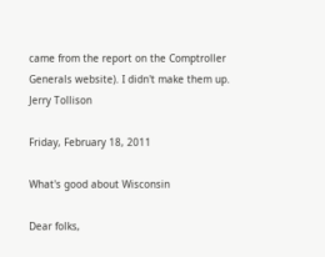came from the report on the Comptroller Generals website). I didn't make them up.
Jerry Tollison

Friday, February 18, 2011

What's good about Wisconsin

Dear folks,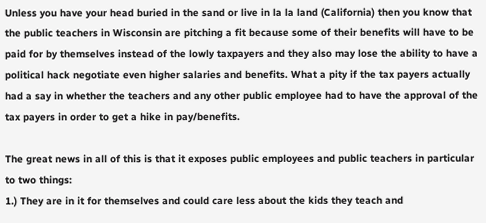Unless you have your head buried in the sand or live in la la land (California) then you know that the public teachers in Wisconsin are pitching a fit because some of their benefits will have to be paid for by themselves instead of the lowly taxpayers and they also may lose the ability to have a political hack negotiate even higher salaries and benefits. What a pity if the tax payers actually had a say in whether the teachers and any other public employee had to have the approval of the tax payers in order to get a hike in pay/benefits.

The great news in all of this is that it exposes public employees and public teachers in particular to two things:
1.) They are in it for themselves and could care less about the kids they teach and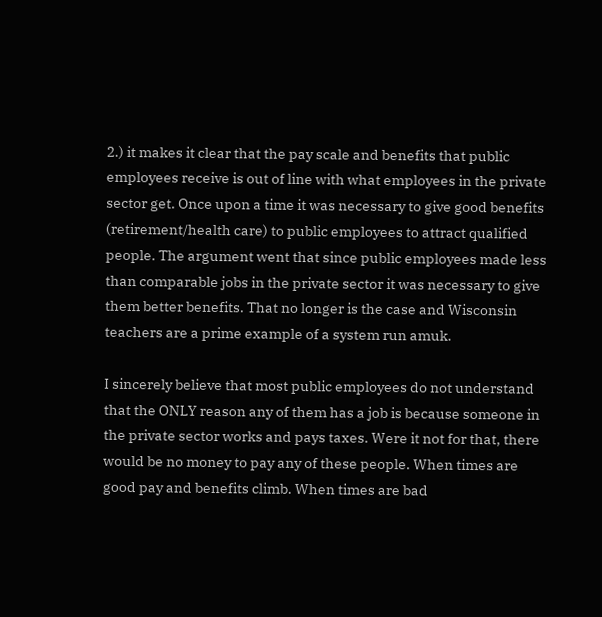2.) it makes it clear that the pay scale and benefits that public employees receive is out of line with what employees in the private sector get. Once upon a time it was necessary to give good benefits (retirement/health care) to public employees to attract qualified people. The argument went that since public employees made less than comparable jobs in the private sector it was necessary to give them better benefits. That no longer is the case and Wisconsin teachers are a prime example of a system run amuk.

I sincerely believe that most public employees do not understand that the ONLY reason any of them has a job is because someone in the private sector works and pays taxes. Were it not for that, there would be no money to pay any of these people. When times are good pay and benefits climb. When times are bad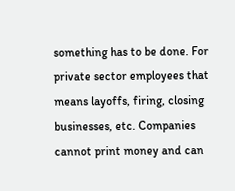something has to be done. For private sector employees that means layoffs, firing, closing businesses, etc. Companies cannot print money and can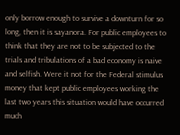only borrow enough to survive a downturn for so long, then it is sayanora. For public employees to think that they are not to be subjected to the trials and tribulations of a bad economy is naive and selfish. Were it not for the Federal stimulus money that kept public employees working the last two years this situation would have occurred much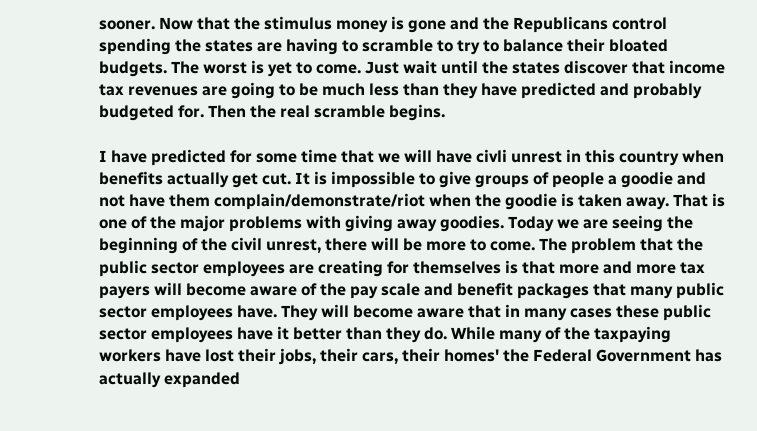sooner. Now that the stimulus money is gone and the Republicans control spending the states are having to scramble to try to balance their bloated budgets. The worst is yet to come. Just wait until the states discover that income tax revenues are going to be much less than they have predicted and probably budgeted for. Then the real scramble begins.

I have predicted for some time that we will have civli unrest in this country when benefits actually get cut. It is impossible to give groups of people a goodie and not have them complain/demonstrate/riot when the goodie is taken away. That is one of the major problems with giving away goodies. Today we are seeing the beginning of the civil unrest, there will be more to come. The problem that the public sector employees are creating for themselves is that more and more tax payers will become aware of the pay scale and benefit packages that many public sector employees have. They will become aware that in many cases these public sector employees have it better than they do. While many of the taxpaying workers have lost their jobs, their cars, their homes' the Federal Government has actually expanded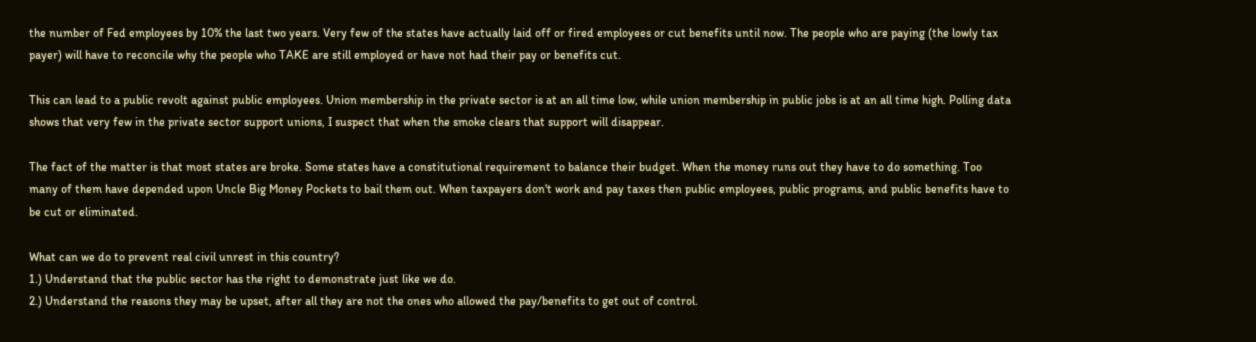the number of Fed employees by 10% the last two years. Very few of the states have actually laid off or fired employees or cut benefits until now. The people who are paying (the lowly tax payer) will have to reconcile why the people who TAKE are still employed or have not had their pay or benefits cut.

This can lead to a public revolt against public employees. Union membership in the private sector is at an all time low, while union membership in public jobs is at an all time high. Polling data shows that very few in the private sector support unions, I suspect that when the smoke clears that support will disappear.

The fact of the matter is that most states are broke. Some states have a constitutional requirement to balance their budget. When the money runs out they have to do something. Too many of them have depended upon Uncle Big Money Pockets to bail them out. When taxpayers don't work and pay taxes then public employees, public programs, and public benefits have to be cut or eliminated.

What can we do to prevent real civil unrest in this country?
1.) Understand that the public sector has the right to demonstrate just like we do.
2.) Understand the reasons they may be upset, after all they are not the ones who allowed the pay/benefits to get out of control.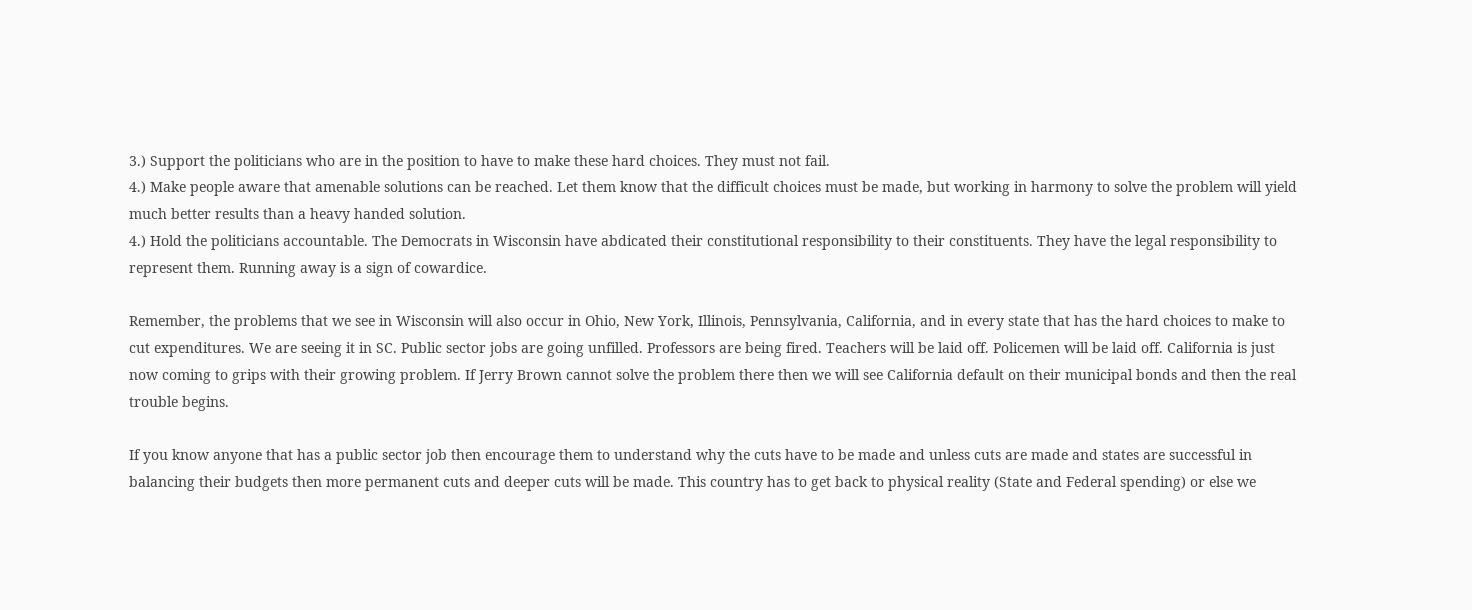3.) Support the politicians who are in the position to have to make these hard choices. They must not fail.
4.) Make people aware that amenable solutions can be reached. Let them know that the difficult choices must be made, but working in harmony to solve the problem will yield much better results than a heavy handed solution.
4.) Hold the politicians accountable. The Democrats in Wisconsin have abdicated their constitutional responsibility to their constituents. They have the legal responsibility to represent them. Running away is a sign of cowardice.

Remember, the problems that we see in Wisconsin will also occur in Ohio, New York, Illinois, Pennsylvania, California, and in every state that has the hard choices to make to cut expenditures. We are seeing it in SC. Public sector jobs are going unfilled. Professors are being fired. Teachers will be laid off. Policemen will be laid off. California is just now coming to grips with their growing problem. If Jerry Brown cannot solve the problem there then we will see California default on their municipal bonds and then the real trouble begins.

If you know anyone that has a public sector job then encourage them to understand why the cuts have to be made and unless cuts are made and states are successful in balancing their budgets then more permanent cuts and deeper cuts will be made. This country has to get back to physical reality (State and Federal spending) or else we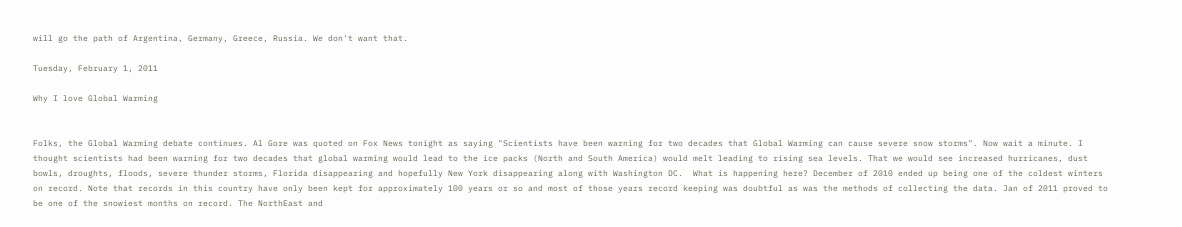will go the path of Argentina, Germany, Greece, Russia. We don't want that.

Tuesday, February 1, 2011

Why I love Global Warming


Folks, the Global Warming debate continues. Al Gore was quoted on Fox News tonight as saying "Scientists have been warning for two decades that Global Warming can cause severe snow storms". Now wait a minute. I thought scientists had been warning for two decades that global warming would lead to the ice packs (North and South America) would melt leading to rising sea levels. That we would see increased hurricanes, dust bowls, droughts, floods, severe thunder storms, Florida disappearing and hopefully New York disappearing along with Washington DC.  What is happening here? December of 2010 ended up being one of the coldest winters on record. Note that records in this country have only been kept for approximately 100 years or so and most of those years record keeping was doubtful as was the methods of collecting the data. Jan of 2011 proved to be one of the snowiest months on record. The NorthEast and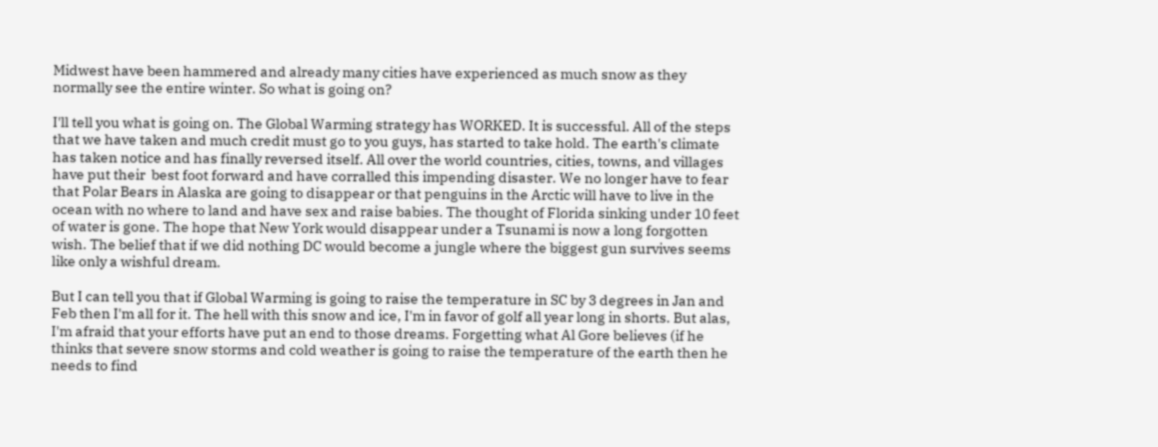Midwest have been hammered and already many cities have experienced as much snow as they normally see the entire winter. So what is going on?

I'll tell you what is going on. The Global Warming strategy has WORKED. It is successful. All of the steps that we have taken and much credit must go to you guys, has started to take hold. The earth's climate has taken notice and has finally reversed itself. All over the world countries, cities, towns, and villages have put their  best foot forward and have corralled this impending disaster. We no longer have to fear that Polar Bears in Alaska are going to disappear or that penguins in the Arctic will have to live in the ocean with no where to land and have sex and raise babies. The thought of Florida sinking under 10 feet of water is gone. The hope that New York would disappear under a Tsunami is now a long forgotten wish. The belief that if we did nothing DC would become a jungle where the biggest gun survives seems like only a wishful dream.

But I can tell you that if Global Warming is going to raise the temperature in SC by 3 degrees in Jan and Feb then I'm all for it. The hell with this snow and ice, I'm in favor of golf all year long in shorts. But alas, I'm afraid that your efforts have put an end to those dreams. Forgetting what Al Gore believes (if he thinks that severe snow storms and cold weather is going to raise the temperature of the earth then he needs to find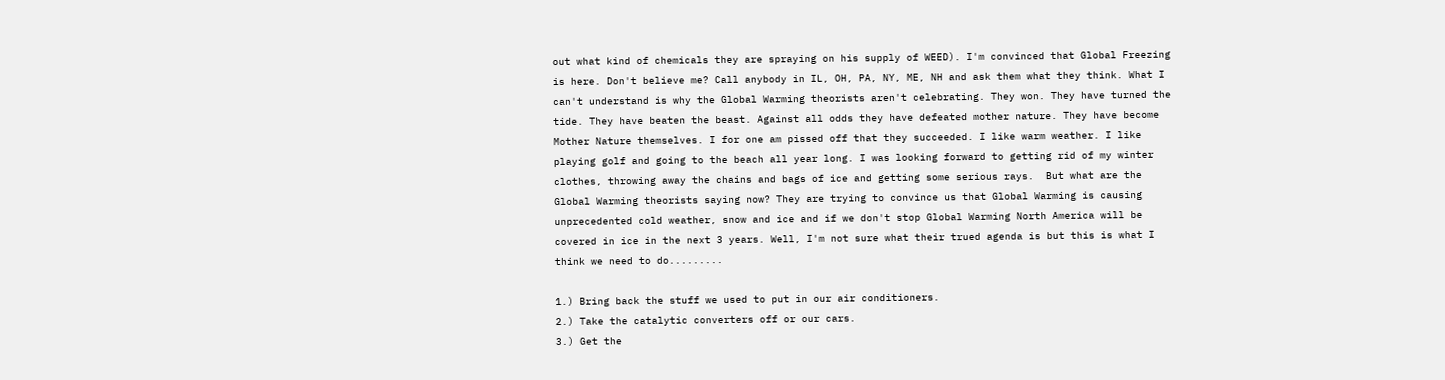out what kind of chemicals they are spraying on his supply of WEED). I'm convinced that Global Freezing is here. Don't believe me? Call anybody in IL, OH, PA, NY, ME, NH and ask them what they think. What I can't understand is why the Global Warming theorists aren't celebrating. They won. They have turned the tide. They have beaten the beast. Against all odds they have defeated mother nature. They have become Mother Nature themselves. I for one am pissed off that they succeeded. I like warm weather. I like playing golf and going to the beach all year long. I was looking forward to getting rid of my winter clothes, throwing away the chains and bags of ice and getting some serious rays.  But what are the Global Warming theorists saying now? They are trying to convince us that Global Warming is causing unprecedented cold weather, snow and ice and if we don't stop Global Warming North America will be covered in ice in the next 3 years. Well, I'm not sure what their trued agenda is but this is what I think we need to do.........

1.) Bring back the stuff we used to put in our air conditioners.
2.) Take the catalytic converters off or our cars.
3.) Get the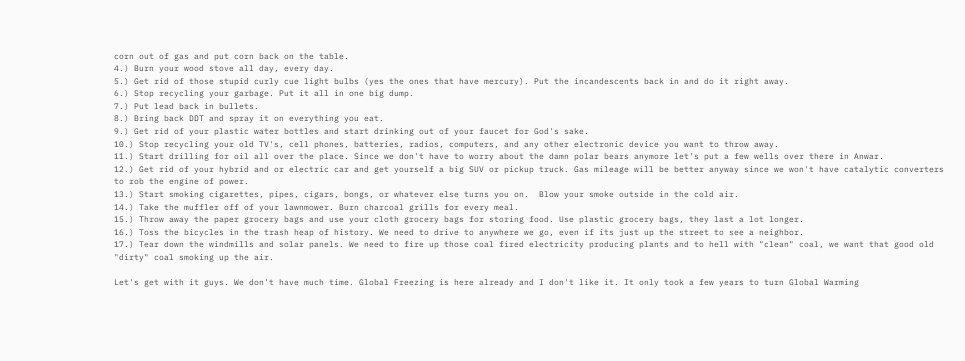corn out of gas and put corn back on the table.
4.) Burn your wood stove all day, every day.
5.) Get rid of those stupid curly cue light bulbs (yes the ones that have mercury). Put the incandescents back in and do it right away.
6.) Stop recycling your garbage. Put it all in one big dump.
7.) Put lead back in bullets.
8.) Bring back DDT and spray it on everything you eat.
9.) Get rid of your plastic water bottles and start drinking out of your faucet for God's sake.
10.) Stop recycling your old TV's, cell phones, batteries, radios, computers, and any other electronic device you want to throw away.
11.) Start drilling for oil all over the place. Since we don't have to worry about the damn polar bears anymore let's put a few wells over there in Anwar.
12.) Get rid of your hybrid and or electric car and get yourself a big SUV or pickup truck. Gas mileage will be better anyway since we won't have catalytic converters to rob the engine of power.
13.) Start smoking cigarettes, pipes, cigars, bongs, or whatever else turns you on.  Blow your smoke outside in the cold air.
14.) Take the muffler off of your lawnmower. Burn charcoal grills for every meal.
15.) Throw away the paper grocery bags and use your cloth grocery bags for storing food. Use plastic grocery bags, they last a lot longer.
16.) Toss the bicycles in the trash heap of history. We need to drive to anywhere we go, even if its just up the street to see a neighbor.
17.) Tear down the windmills and solar panels. We need to fire up those coal fired electricity producing plants and to hell with "clean" coal, we want that good old "dirty" coal smoking up the air.

Let's get with it guys. We don't have much time. Global Freezing is here already and I don't like it. It only took a few years to turn Global Warming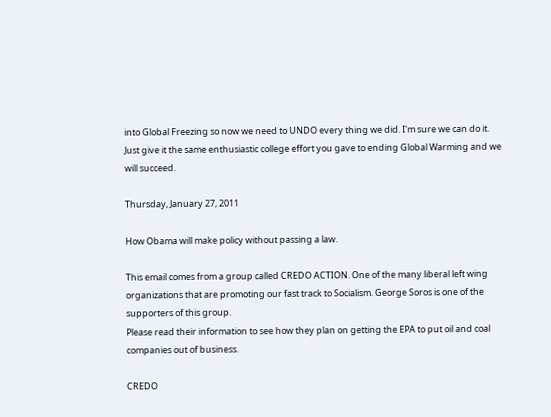into Global Freezing so now we need to UNDO every thing we did. I'm sure we can do it. Just give it the same enthusiastic college effort you gave to ending Global Warming and we will succeed.

Thursday, January 27, 2011

How Obama will make policy without passing a law.

This email comes from a group called CREDO ACTION. One of the many liberal left wing organizations that are promoting our fast track to Socialism. George Soros is one of the supporters of this group.
Please read their information to see how they plan on getting the EPA to put oil and coal companies out of business.

CREDO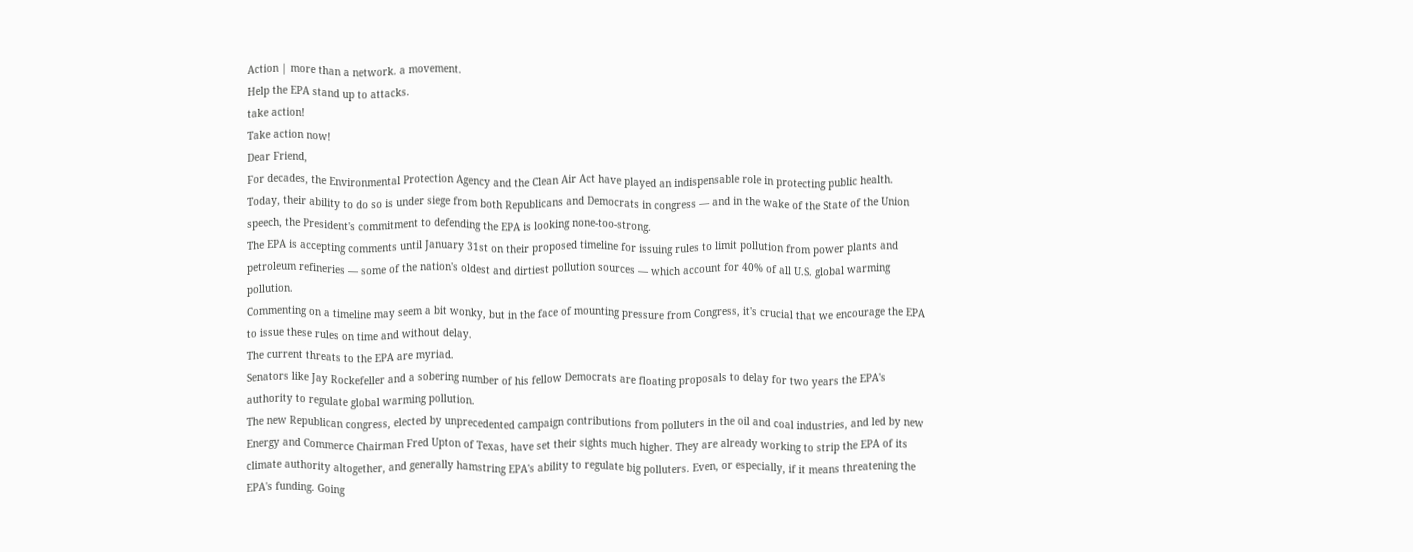Action | more than a network. a movement.
Help the EPA stand up to attacks.
take action!
Take action now!
Dear Friend,
For decades, the Environmental Protection Agency and the Clean Air Act have played an indispensable role in protecting public health.
Today, their ability to do so is under siege from both Republicans and Democrats in congress — and in the wake of the State of the Union speech, the President's commitment to defending the EPA is looking none-too-strong.
The EPA is accepting comments until January 31st on their proposed timeline for issuing rules to limit pollution from power plants and petroleum refineries — some of the nation's oldest and dirtiest pollution sources — which account for 40% of all U.S. global warming pollution.
Commenting on a timeline may seem a bit wonky, but in the face of mounting pressure from Congress, it's crucial that we encourage the EPA to issue these rules on time and without delay.
The current threats to the EPA are myriad.
Senators like Jay Rockefeller and a sobering number of his fellow Democrats are floating proposals to delay for two years the EPA's authority to regulate global warming pollution.
The new Republican congress, elected by unprecedented campaign contributions from polluters in the oil and coal industries, and led by new Energy and Commerce Chairman Fred Upton of Texas, have set their sights much higher. They are already working to strip the EPA of its climate authority altogether, and generally hamstring EPA's ability to regulate big polluters. Even, or especially, if it means threatening the EPA's funding. Going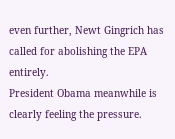even further, Newt Gingrich has called for abolishing the EPA entirely.
President Obama meanwhile is clearly feeling the pressure.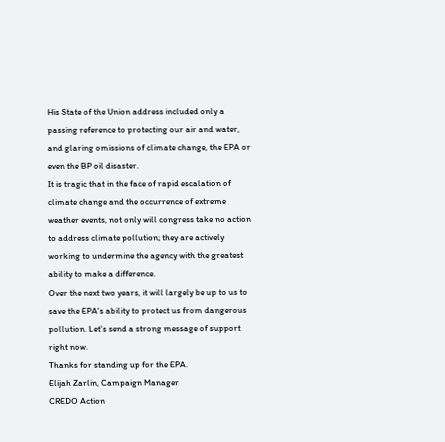His State of the Union address included only a passing reference to protecting our air and water, and glaring omissions of climate change, the EPA or even the BP oil disaster.
It is tragic that in the face of rapid escalation of climate change and the occurrence of extreme weather events, not only will congress take no action to address climate pollution; they are actively working to undermine the agency with the greatest ability to make a difference.
Over the next two years, it will largely be up to us to save the EPA's ability to protect us from dangerous pollution. Let's send a strong message of support right now.
Thanks for standing up for the EPA.
Elijah Zarlin, Campaign Manager
CREDO Action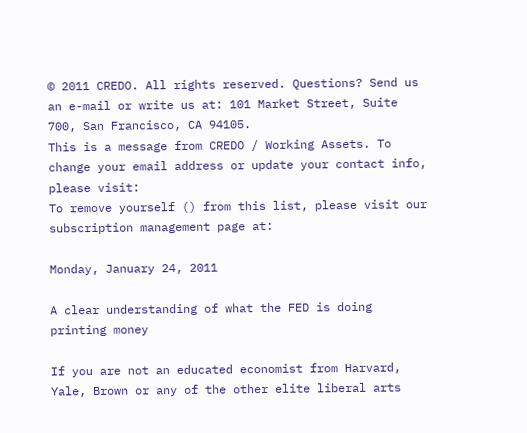© 2011 CREDO. All rights reserved. Questions? Send us an e-mail or write us at: 101 Market Street, Suite 700, San Francisco, CA 94105.
This is a message from CREDO / Working Assets. To change your email address or update your contact info, please visit:
To remove yourself () from this list, please visit our subscription management page at:

Monday, January 24, 2011

A clear understanding of what the FED is doing printing money

If you are not an educated economist from Harvard, Yale, Brown or any of the other elite liberal arts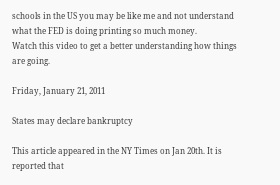schools in the US you may be like me and not understand what the FED is doing printing so much money.
Watch this video to get a better understanding how things are going.

Friday, January 21, 2011

States may declare bankruptcy

This article appeared in the NY Times on Jan 20th. It is reported that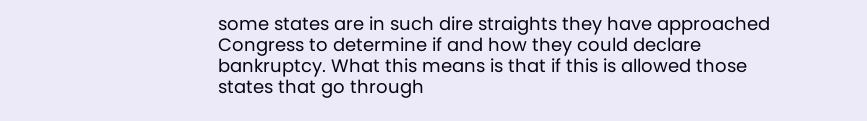some states are in such dire straights they have approached Congress to determine if and how they could declare bankruptcy. What this means is that if this is allowed those states that go through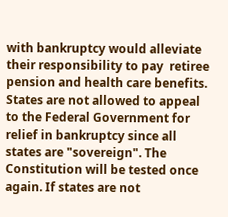with bankruptcy would alleviate their responsibility to pay  retiree pension and health care benefits.
States are not allowed to appeal to the Federal Government for relief in bankruptcy since all states are "sovereign". The Constitution will be tested once again. If states are not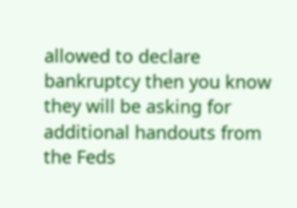allowed to declare bankruptcy then you know they will be asking for additional handouts from the Feds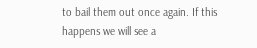to bail them out once again. If this happens we will see a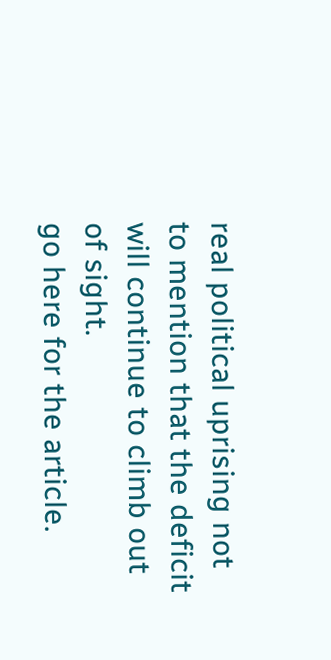real political uprising not to mention that the deficit will continue to climb out of sight.
go here for the article.